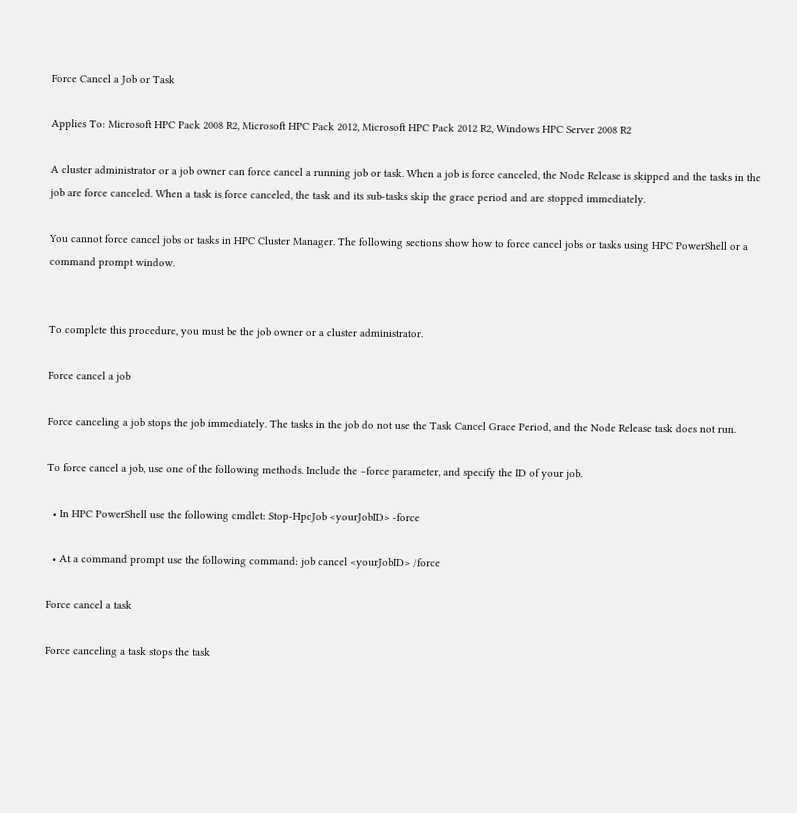Force Cancel a Job or Task

Applies To: Microsoft HPC Pack 2008 R2, Microsoft HPC Pack 2012, Microsoft HPC Pack 2012 R2, Windows HPC Server 2008 R2

A cluster administrator or a job owner can force cancel a running job or task. When a job is force canceled, the Node Release is skipped and the tasks in the job are force canceled. When a task is force canceled, the task and its sub-tasks skip the grace period and are stopped immediately.

You cannot force cancel jobs or tasks in HPC Cluster Manager. The following sections show how to force cancel jobs or tasks using HPC PowerShell or a command prompt window.


To complete this procedure, you must be the job owner or a cluster administrator.

Force cancel a job

Force canceling a job stops the job immediately. The tasks in the job do not use the Task Cancel Grace Period, and the Node Release task does not run.

To force cancel a job, use one of the following methods. Include the –force parameter, and specify the ID of your job.

  • In HPC PowerShell use the following cmdlet: Stop-HpcJob <yourJobID> -force

  • At a command prompt use the following command: job cancel <yourJobID> /force

Force cancel a task

Force canceling a task stops the task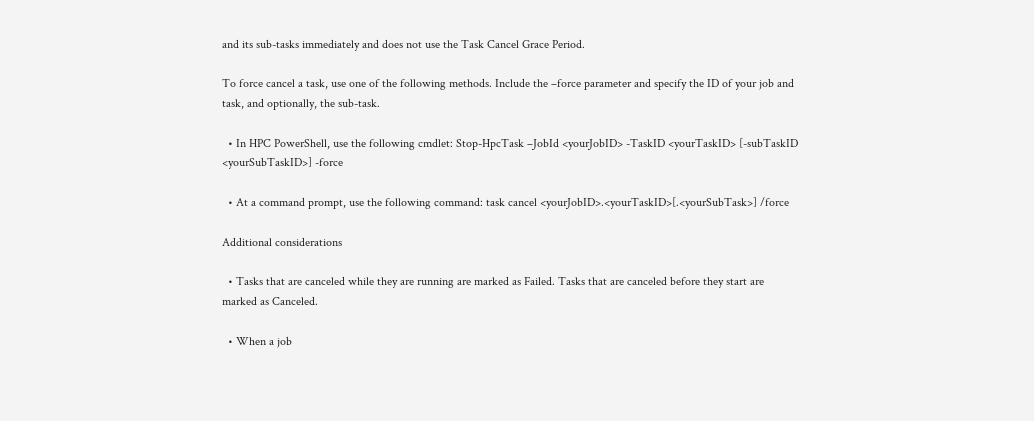and its sub-tasks immediately and does not use the Task Cancel Grace Period.

To force cancel a task, use one of the following methods. Include the –force parameter and specify the ID of your job and task, and optionally, the sub-task.

  • In HPC PowerShell, use the following cmdlet: Stop-HpcTask –JobId <yourJobID> -TaskID <yourTaskID> [-subTaskID <yourSubTaskID>] -force

  • At a command prompt, use the following command: task cancel <yourJobID>.<yourTaskID>[.<yourSubTask>] /force

Additional considerations

  • Tasks that are canceled while they are running are marked as Failed. Tasks that are canceled before they start are marked as Canceled.

  • When a job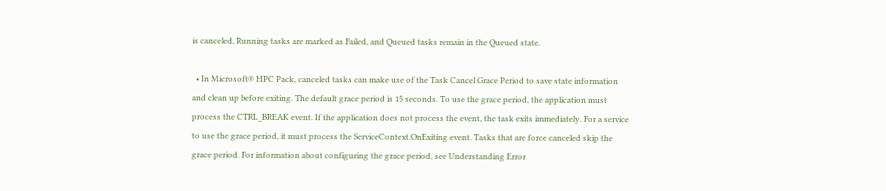is canceled, Running tasks are marked as Failed, and Queued tasks remain in the Queued state.

  • In Microsoft® HPC Pack, canceled tasks can make use of the Task Cancel Grace Period to save state information and clean up before exiting. The default grace period is 15 seconds. To use the grace period, the application must process the CTRL_BREAK event. If the application does not process the event, the task exits immediately. For a service to use the grace period, it must process the ServiceContext.OnExiting event. Tasks that are force canceled skip the grace period. For information about configuring the grace period, see Understanding Error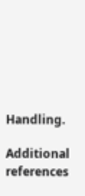Handling.

Additional references